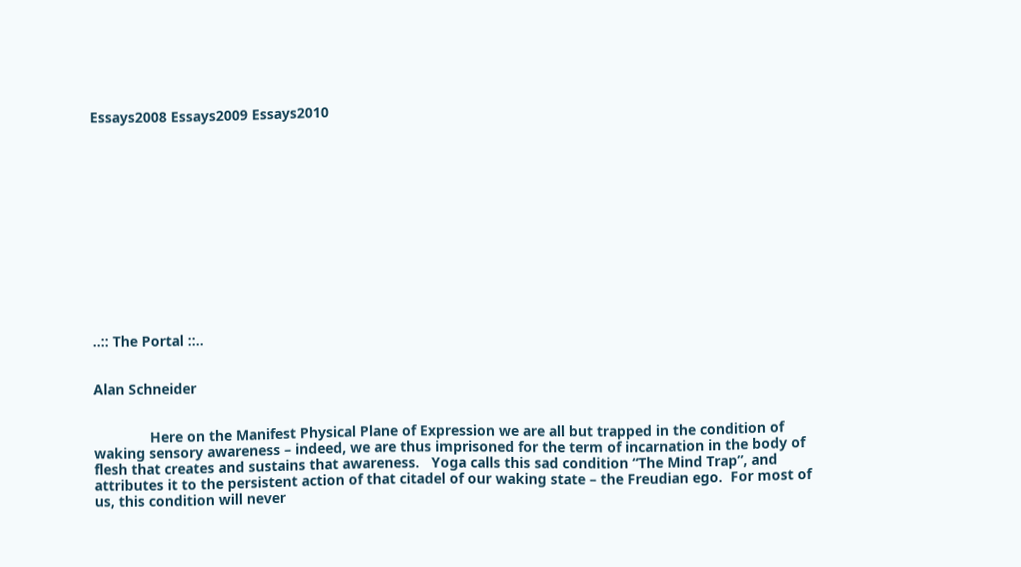Essays2008 Essays2009 Essays2010













..:: The Portal ::..


Alan Schneider


              Here on the Manifest Physical Plane of Expression we are all but trapped in the condition of waking sensory awareness – indeed, we are thus imprisoned for the term of incarnation in the body of flesh that creates and sustains that awareness.   Yoga calls this sad condition “The Mind Trap”, and attributes it to the persistent action of that citadel of our waking state – the Freudian ego.  For most of us, this condition will never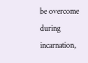be overcome during incarnation,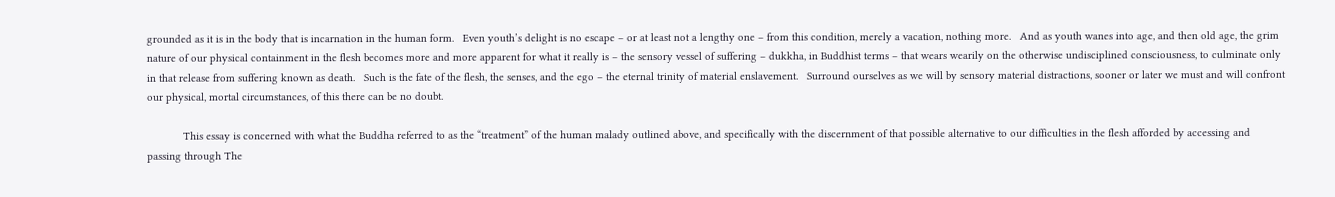grounded as it is in the body that is incarnation in the human form.   Even youth’s delight is no escape – or at least not a lengthy one – from this condition, merely a vacation, nothing more.   And as youth wanes into age, and then old age, the grim nature of our physical containment in the flesh becomes more and more apparent for what it really is – the sensory vessel of suffering – dukkha, in Buddhist terms – that wears wearily on the otherwise undisciplined consciousness, to culminate only in that release from suffering known as death.   Such is the fate of the flesh, the senses, and the ego – the eternal trinity of material enslavement.   Surround ourselves as we will by sensory material distractions, sooner or later we must and will confront our physical, mortal circumstances, of this there can be no doubt.

            This essay is concerned with what the Buddha referred to as the “treatment” of the human malady outlined above, and specifically with the discernment of that possible alternative to our difficulties in the flesh afforded by accessing and passing through The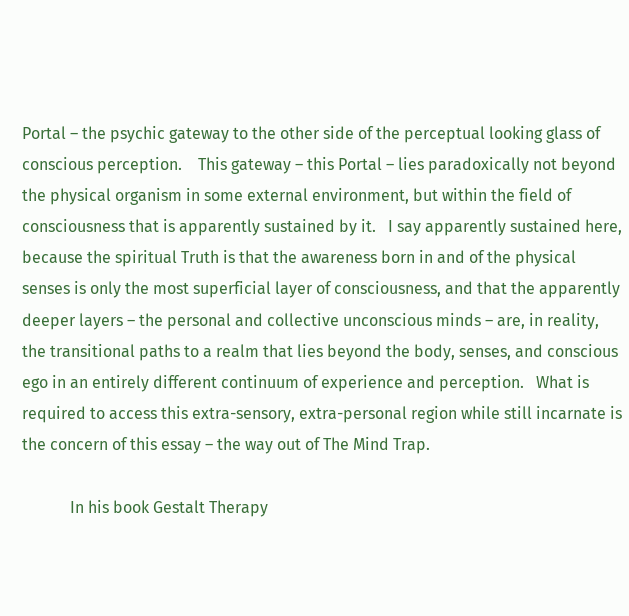Portal – the psychic gateway to the other side of the perceptual looking glass of conscious perception.    This gateway – this Portal – lies paradoxically not beyond the physical organism in some external environment, but within the field of consciousness that is apparently sustained by it.   I say apparently sustained here, because the spiritual Truth is that the awareness born in and of the physical senses is only the most superficial layer of consciousness, and that the apparently deeper layers – the personal and collective unconscious minds – are, in reality, the transitional paths to a realm that lies beyond the body, senses, and conscious ego in an entirely different continuum of experience and perception.   What is required to access this extra-sensory, extra-personal region while still incarnate is the concern of this essay – the way out of The Mind Trap.

            In his book Gestalt Therapy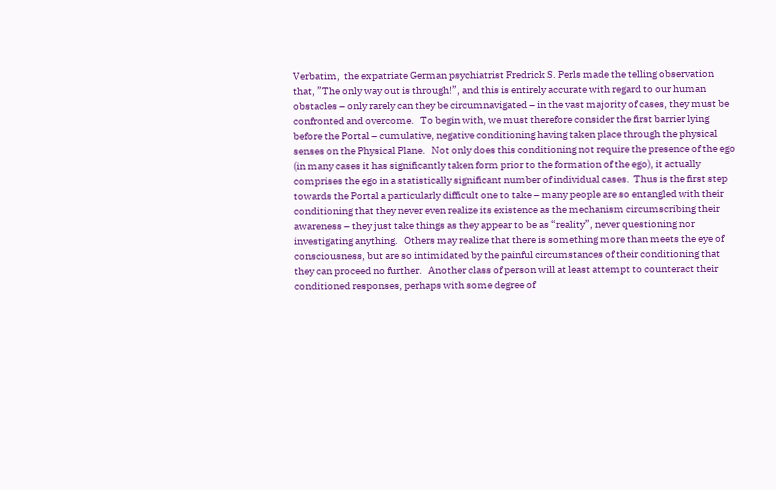Verbatim,  the expatriate German psychiatrist Fredrick S. Perls made the telling observation that, ”The only way out is through!”, and this is entirely accurate with regard to our human obstacles – only rarely can they be circumnavigated – in the vast majority of cases, they must be confronted and overcome.   To begin with, we must therefore consider the first barrier lying before the Portal – cumulative, negative conditioning having taken place through the physical senses on the Physical Plane.   Not only does this conditioning not require the presence of the ego (in many cases it has significantly taken form prior to the formation of the ego), it actually comprises the ego in a statistically significant number of individual cases.  Thus is the first step towards the Portal a particularly difficult one to take – many people are so entangled with their conditioning that they never even realize its existence as the mechanism circumscribing their awareness – they just take things as they appear to be as “reality”, never questioning nor investigating anything.   Others may realize that there is something more than meets the eye of consciousness, but are so intimidated by the painful circumstances of their conditioning that they can proceed no further.   Another class of person will at least attempt to counteract their conditioned responses, perhaps with some degree of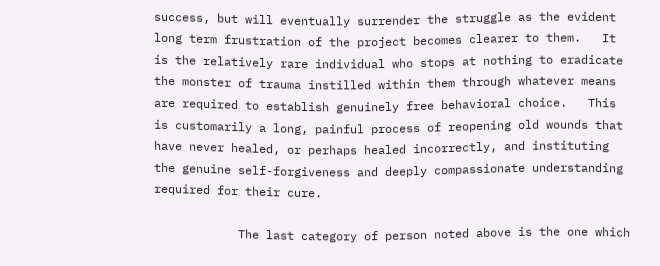success, but will eventually surrender the struggle as the evident long term frustration of the project becomes clearer to them.   It is the relatively rare individual who stops at nothing to eradicate the monster of trauma instilled within them through whatever means are required to establish genuinely free behavioral choice.   This is customarily a long, painful process of reopening old wounds that have never healed, or perhaps healed incorrectly, and instituting the genuine self-forgiveness and deeply compassionate understanding required for their cure.

            The last category of person noted above is the one which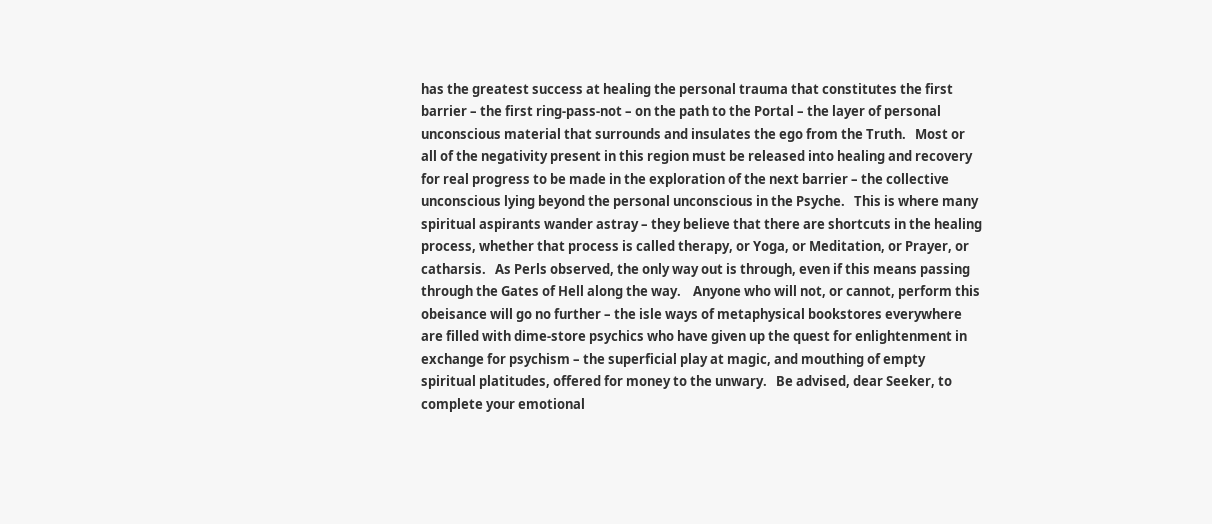has the greatest success at healing the personal trauma that constitutes the first barrier – the first ring-pass-not – on the path to the Portal – the layer of personal unconscious material that surrounds and insulates the ego from the Truth.   Most or all of the negativity present in this region must be released into healing and recovery for real progress to be made in the exploration of the next barrier – the collective unconscious lying beyond the personal unconscious in the Psyche.   This is where many spiritual aspirants wander astray – they believe that there are shortcuts in the healing process, whether that process is called therapy, or Yoga, or Meditation, or Prayer, or catharsis.   As Perls observed, the only way out is through, even if this means passing through the Gates of Hell along the way.    Anyone who will not, or cannot, perform this obeisance will go no further – the isle ways of metaphysical bookstores everywhere are filled with dime-store psychics who have given up the quest for enlightenment in exchange for psychism – the superficial play at magic, and mouthing of empty spiritual platitudes, offered for money to the unwary.   Be advised, dear Seeker, to complete your emotional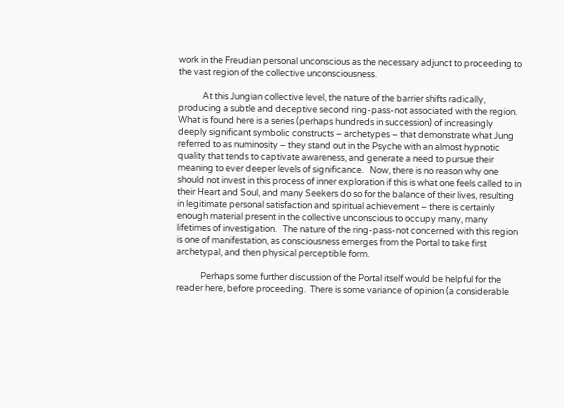work in the Freudian personal unconscious as the necessary adjunct to proceeding to the vast region of the collective unconsciousness.

            At this Jungian collective level, the nature of the barrier shifts radically, producing a subtle and deceptive second ring-pass-not associated with the region.    What is found here is a series (perhaps hundreds in succession) of increasingly deeply significant symbolic constructs – archetypes – that demonstrate what Jung referred to as numinosity – they stand out in the Psyche with an almost hypnotic quality that tends to captivate awareness, and generate a need to pursue their meaning to ever deeper levels of significance.   Now, there is no reason why one should not invest in this process of inner exploration if this is what one feels called to in their Heart and Soul, and many Seekers do so for the balance of their lives, resulting in legitimate personal satisfaction and spiritual achievement – there is certainly enough material present in the collective unconscious to occupy many, many lifetimes of investigation.   The nature of the ring-pass-not concerned with this region is one of manifestation, as consciousness emerges from the Portal to take first archetypal, and then physical perceptible form.

            Perhaps some further discussion of the Portal itself would be helpful for the reader here, before proceeding.  There is some variance of opinion (a considerable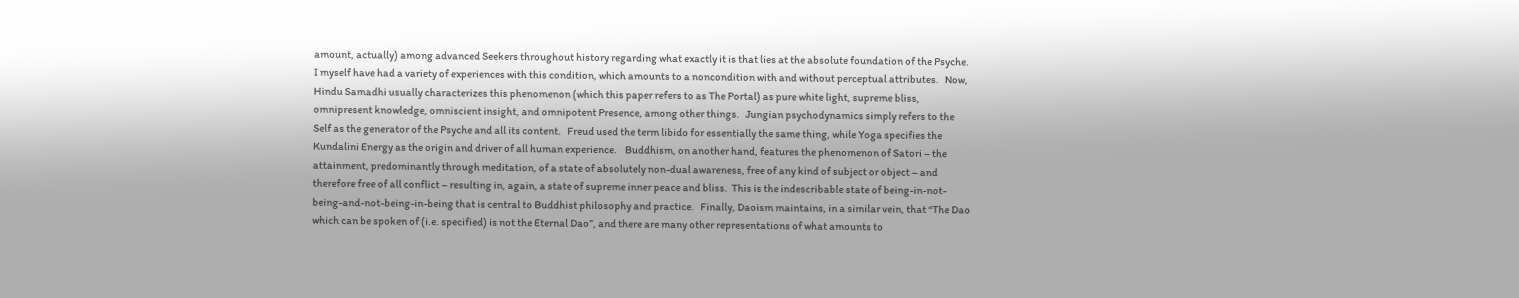amount, actually) among advanced Seekers throughout history regarding what exactly it is that lies at the absolute foundation of the Psyche.   I myself have had a variety of experiences with this condition, which amounts to a noncondition with and without perceptual attributes.   Now, Hindu Samadhi usually characterizes this phenomenon (which this paper refers to as The Portal) as pure white light, supreme bliss, omnipresent knowledge, omniscient insight, and omnipotent Presence, among other things.   Jungian psychodynamics simply refers to the Self as the generator of the Psyche and all its content.   Freud used the term libido for essentially the same thing, while Yoga specifies the Kundalini Energy as the origin and driver of all human experience.    Buddhism, on another hand, features the phenomenon of Satori – the attainment, predominantly through meditation, of a state of absolutely non-dual awareness, free of any kind of subject or object – and therefore free of all conflict – resulting in, again, a state of supreme inner peace and bliss.  This is the indescribable state of being-in-not-being-and-not-being-in-being that is central to Buddhist philosophy and practice.   Finally, Daoism maintains, in a similar vein, that “The Dao which can be spoken of (i.e. specified) is not the Eternal Dao”, and there are many other representations of what amounts to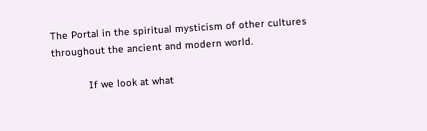The Portal in the spiritual mysticism of other cultures throughout the ancient and modern world.

            If we look at what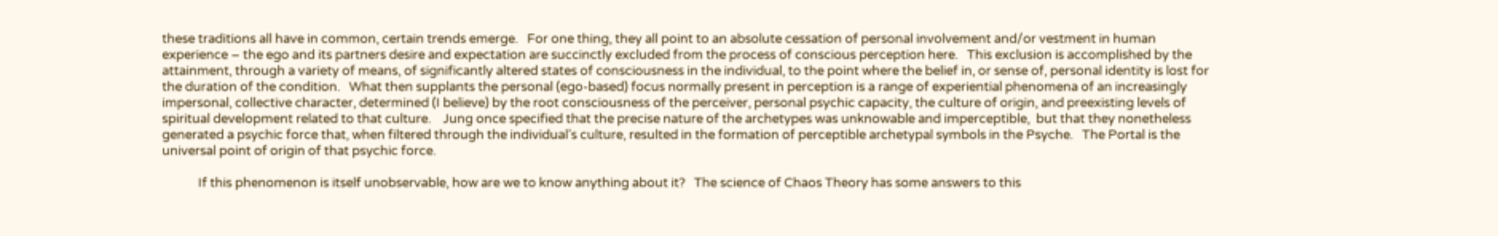these traditions all have in common, certain trends emerge.   For one thing, they all point to an absolute cessation of personal involvement and/or vestment in human experience – the ego and its partners desire and expectation are succinctly excluded from the process of conscious perception here.   This exclusion is accomplished by the attainment, through a variety of means, of significantly altered states of consciousness in the individual, to the point where the belief in, or sense of, personal identity is lost for the duration of the condition.   What then supplants the personal (ego-based) focus normally present in perception is a range of experiential phenomena of an increasingly impersonal, collective character, determined (I believe) by the root consciousness of the perceiver, personal psychic capacity, the culture of origin, and preexisting levels of spiritual development related to that culture.    Jung once specified that the precise nature of the archetypes was unknowable and imperceptible,  but that they nonetheless generated a psychic force that, when filtered through the individual’s culture, resulted in the formation of perceptible archetypal symbols in the Psyche.   The Portal is the universal point of origin of that psychic force.

            If this phenomenon is itself unobservable, how are we to know anything about it?   The science of Chaos Theory has some answers to this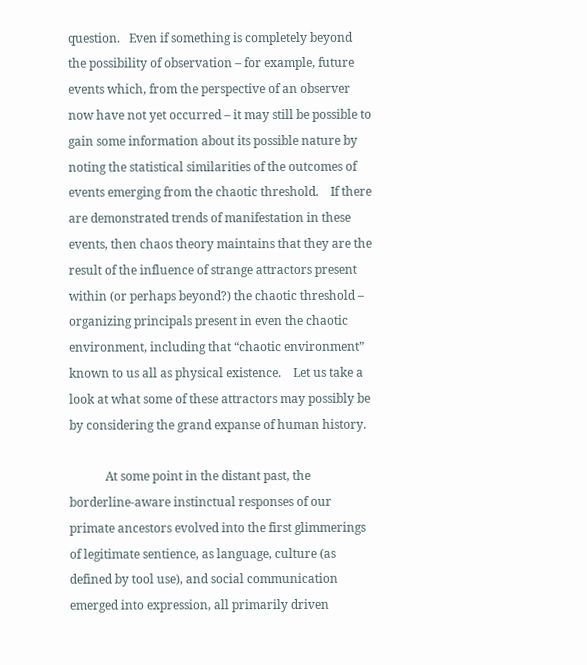question.   Even if something is completely beyond the possibility of observation – for example, future events which, from the perspective of an observer now have not yet occurred – it may still be possible to gain some information about its possible nature by noting the statistical similarities of the outcomes of events emerging from the chaotic threshold.    If there are demonstrated trends of manifestation in these events, then chaos theory maintains that they are the result of the influence of strange attractors present within (or perhaps beyond?) the chaotic threshold – organizing principals present in even the chaotic environment, including that “chaotic environment” known to us all as physical existence.    Let us take a look at what some of these attractors may possibly be by considering the grand expanse of human history.

            At some point in the distant past, the borderline-aware instinctual responses of our primate ancestors evolved into the first glimmerings of legitimate sentience, as language, culture (as defined by tool use), and social communication emerged into expression, all primarily driven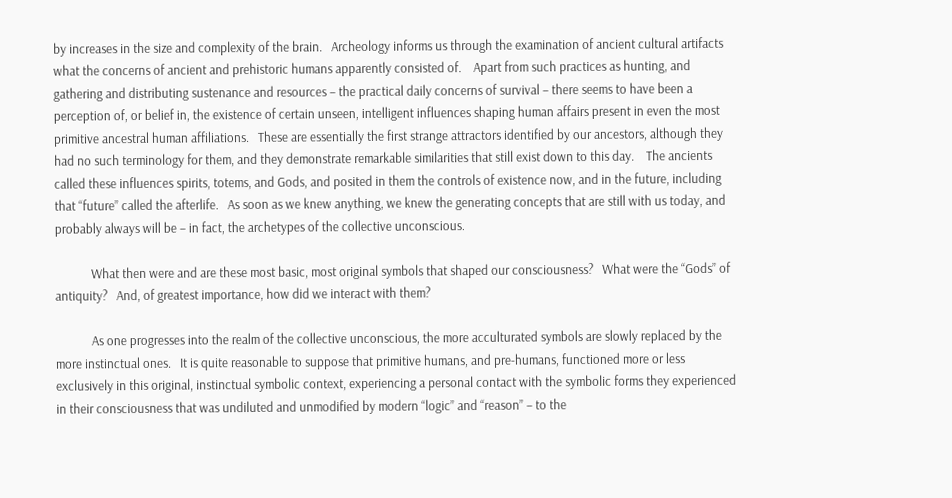by increases in the size and complexity of the brain.   Archeology informs us through the examination of ancient cultural artifacts what the concerns of ancient and prehistoric humans apparently consisted of.    Apart from such practices as hunting, and gathering and distributing sustenance and resources – the practical daily concerns of survival – there seems to have been a perception of, or belief in, the existence of certain unseen, intelligent influences shaping human affairs present in even the most primitive ancestral human affiliations.   These are essentially the first strange attractors identified by our ancestors, although they had no such terminology for them, and they demonstrate remarkable similarities that still exist down to this day.    The ancients called these influences spirits, totems, and Gods, and posited in them the controls of existence now, and in the future, including that “future” called the afterlife.   As soon as we knew anything, we knew the generating concepts that are still with us today, and probably always will be – in fact, the archetypes of the collective unconscious.

            What then were and are these most basic, most original symbols that shaped our consciousness?   What were the “Gods” of antiquity?   And, of greatest importance, how did we interact with them?

            As one progresses into the realm of the collective unconscious, the more acculturated symbols are slowly replaced by the more instinctual ones.   It is quite reasonable to suppose that primitive humans, and pre-humans, functioned more or less exclusively in this original, instinctual symbolic context, experiencing a personal contact with the symbolic forms they experienced in their consciousness that was undiluted and unmodified by modern “logic” and “reason” – to the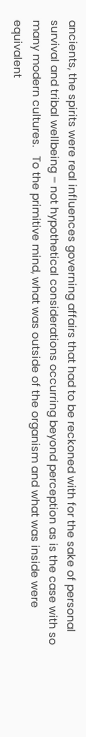ancients, the spirits were real influences governing affairs that had to be reckoned with for the sake of personal survival and tribal wellbeing – not hypothetical considerations occurring beyond perception as is the case with so many modern cultures.   To the primitive mind, what was outside of the organism and what was inside were equivalent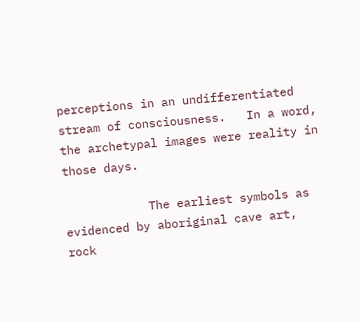perceptions in an undifferentiated stream of consciousness.   In a word, the archetypal images were reality in those days.

            The earliest symbols as evidenced by aboriginal cave art, rock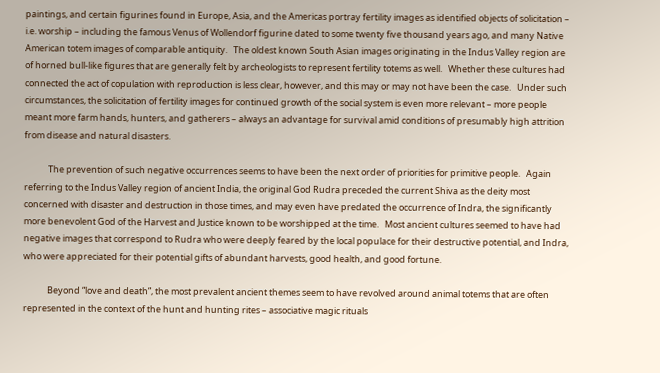paintings, and certain figurines found in Europe, Asia, and the Americas portray fertility images as identified objects of solicitation – i.e. worship – including the famous Venus of Wollendorf figurine dated to some twenty five thousand years ago, and many Native American totem images of comparable antiquity.   The oldest known South Asian images originating in the Indus Valley region are of horned bull-like figures that are generally felt by archeologists to represent fertility totems as well.   Whether these cultures had connected the act of copulation with reproduction is less clear, however, and this may or may not have been the case.   Under such circumstances, the solicitation of fertility images for continued growth of the social system is even more relevant – more people meant more farm hands, hunters, and gatherers – always an advantage for survival amid conditions of presumably high attrition from disease and natural disasters.

            The prevention of such negative occurrences seems to have been the next order of priorities for primitive people.   Again referring to the Indus Valley region of ancient India, the original God Rudra preceded the current Shiva as the deity most concerned with disaster and destruction in those times, and may even have predated the occurrence of Indra, the significantly more benevolent God of the Harvest and Justice known to be worshipped at the time.   Most ancient cultures seemed to have had negative images that correspond to Rudra who were deeply feared by the local populace for their destructive potential, and Indra, who were appreciated for their potential gifts of abundant harvests, good health, and good fortune.

            Beyond “love and death”, the most prevalent ancient themes seem to have revolved around animal totems that are often represented in the context of the hunt and hunting rites – associative magic rituals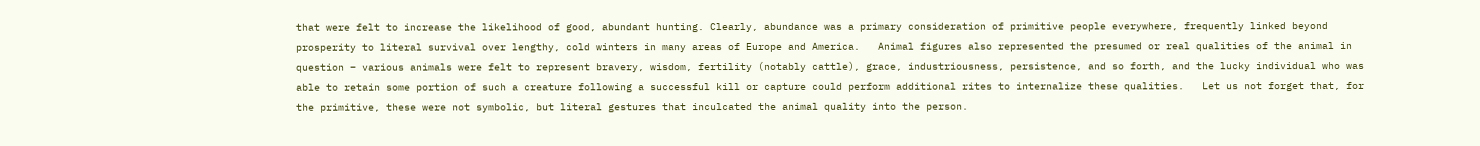that were felt to increase the likelihood of good, abundant hunting. Clearly, abundance was a primary consideration of primitive people everywhere, frequently linked beyond prosperity to literal survival over lengthy, cold winters in many areas of Europe and America.   Animal figures also represented the presumed or real qualities of the animal in question – various animals were felt to represent bravery, wisdom, fertility (notably cattle), grace, industriousness, persistence, and so forth, and the lucky individual who was able to retain some portion of such a creature following a successful kill or capture could perform additional rites to internalize these qualities.   Let us not forget that, for the primitive, these were not symbolic, but literal gestures that inculcated the animal quality into the person.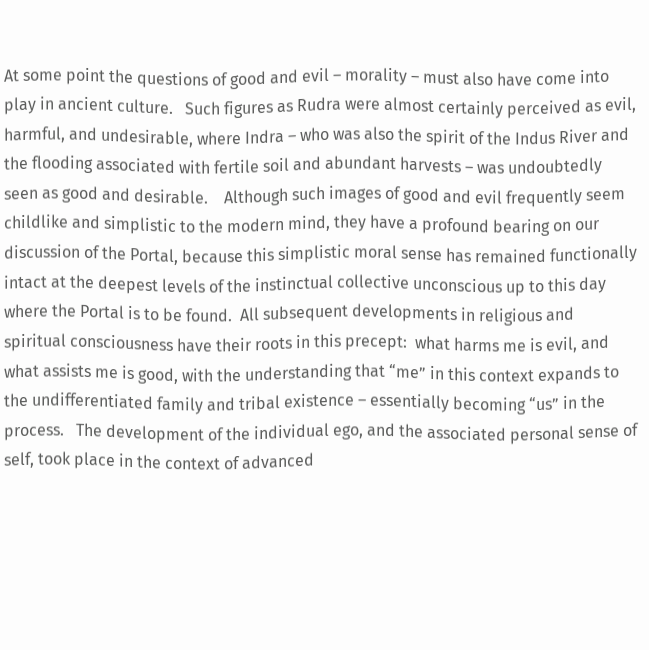At some point the questions of good and evil – morality – must also have come into play in ancient culture.   Such figures as Rudra were almost certainly perceived as evil, harmful, and undesirable, where Indra – who was also the spirit of the Indus River and the flooding associated with fertile soil and abundant harvests – was undoubtedly seen as good and desirable.    Although such images of good and evil frequently seem childlike and simplistic to the modern mind, they have a profound bearing on our discussion of the Portal, because this simplistic moral sense has remained functionally intact at the deepest levels of the instinctual collective unconscious up to this day where the Portal is to be found.  All subsequent developments in religious and spiritual consciousness have their roots in this precept:  what harms me is evil, and what assists me is good, with the understanding that “me” in this context expands to the undifferentiated family and tribal existence – essentially becoming “us” in the process.   The development of the individual ego, and the associated personal sense of self, took place in the context of advanced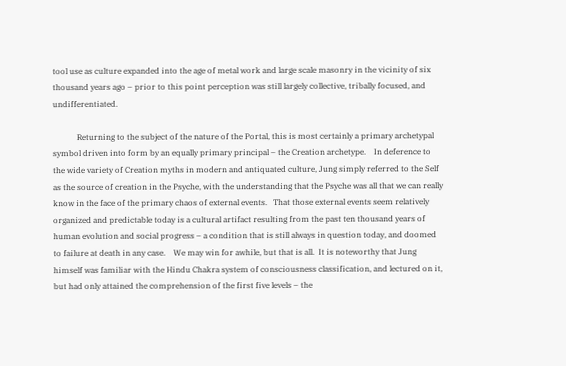tool use as culture expanded into the age of metal work and large scale masonry in the vicinity of six thousand years ago – prior to this point perception was still largely collective, tribally focused, and undifferentiated.

            Returning to the subject of the nature of the Portal, this is most certainly a primary archetypal symbol driven into form by an equally primary principal – the Creation archetype.    In deference to the wide variety of Creation myths in modern and antiquated culture, Jung simply referred to the Self as the source of creation in the Psyche, with the understanding that the Psyche was all that we can really know in the face of the primary chaos of external events.   That those external events seem relatively organized and predictable today is a cultural artifact resulting from the past ten thousand years of human evolution and social progress – a condition that is still always in question today, and doomed to failure at death in any case.    We may win for awhile, but that is all.  It is noteworthy that Jung himself was familiar with the Hindu Chakra system of consciousness classification, and lectured on it, but had only attained the comprehension of the first five levels – the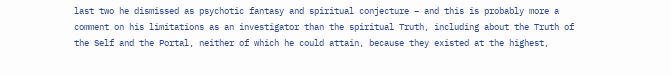last two he dismissed as psychotic fantasy and spiritual conjecture – and this is probably more a comment on his limitations as an investigator than the spiritual Truth, including about the Truth of the Self and the Portal, neither of which he could attain, because they existed at the highest,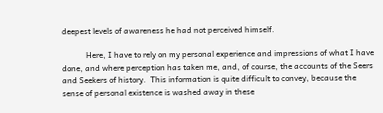deepest levels of awareness he had not perceived himself.

            Here, I have to rely on my personal experience and impressions of what I have done, and where perception has taken me, and, of course, the accounts of the Seers and Seekers of history.  This information is quite difficult to convey, because the sense of personal existence is washed away in these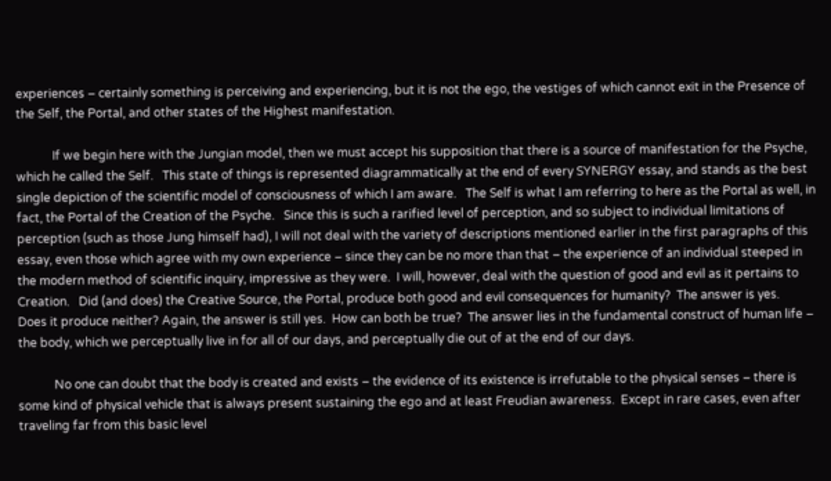experiences – certainly something is perceiving and experiencing, but it is not the ego, the vestiges of which cannot exit in the Presence of the Self, the Portal, and other states of the Highest manifestation.

            If we begin here with the Jungian model, then we must accept his supposition that there is a source of manifestation for the Psyche, which he called the Self.   This state of things is represented diagrammatically at the end of every SYNERGY essay, and stands as the best single depiction of the scientific model of consciousness of which I am aware.   The Self is what I am referring to here as the Portal as well, in fact, the Portal of the Creation of the Psyche.   Since this is such a rarified level of perception, and so subject to individual limitations of perception (such as those Jung himself had), I will not deal with the variety of descriptions mentioned earlier in the first paragraphs of this essay, even those which agree with my own experience – since they can be no more than that – the experience of an individual steeped in the modern method of scientific inquiry, impressive as they were.  I will, however, deal with the question of good and evil as it pertains to Creation.   Did (and does) the Creative Source, the Portal, produce both good and evil consequences for humanity?  The answer is yes.   Does it produce neither? Again, the answer is still yes.  How can both be true?  The answer lies in the fundamental construct of human life – the body, which we perceptually live in for all of our days, and perceptually die out of at the end of our days.

            No one can doubt that the body is created and exists – the evidence of its existence is irrefutable to the physical senses – there is some kind of physical vehicle that is always present sustaining the ego and at least Freudian awareness.  Except in rare cases, even after traveling far from this basic level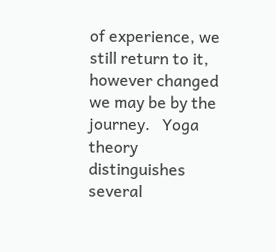of experience, we still return to it, however changed we may be by the journey.   Yoga theory distinguishes several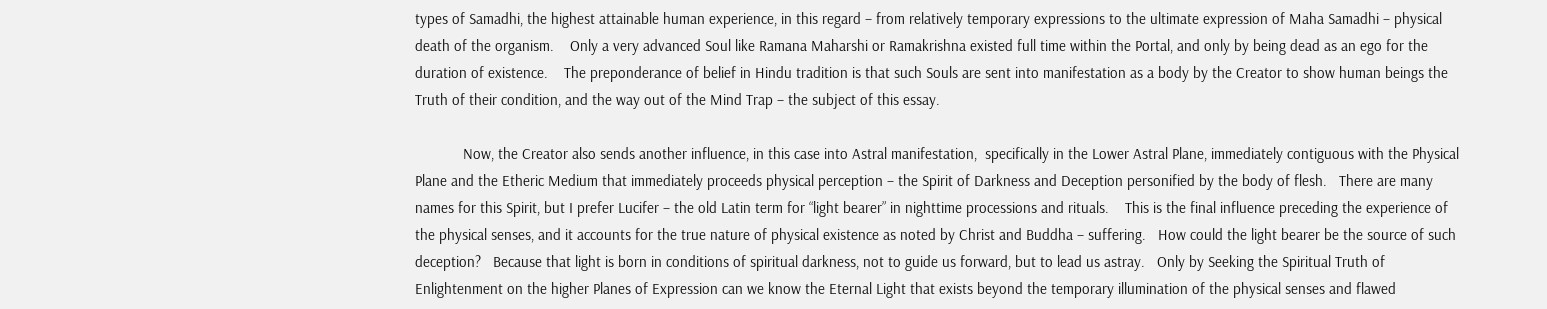types of Samadhi, the highest attainable human experience, in this regard – from relatively temporary expressions to the ultimate expression of Maha Samadhi – physical death of the organism.    Only a very advanced Soul like Ramana Maharshi or Ramakrishna existed full time within the Portal, and only by being dead as an ego for the duration of existence.    The preponderance of belief in Hindu tradition is that such Souls are sent into manifestation as a body by the Creator to show human beings the Truth of their condition, and the way out of the Mind Trap – the subject of this essay.

            Now, the Creator also sends another influence, in this case into Astral manifestation,  specifically in the Lower Astral Plane, immediately contiguous with the Physical Plane and the Etheric Medium that immediately proceeds physical perception – the Spirit of Darkness and Deception personified by the body of flesh.   There are many names for this Spirit, but I prefer Lucifer – the old Latin term for “light bearer” in nighttime processions and rituals.    This is the final influence preceding the experience of the physical senses, and it accounts for the true nature of physical existence as noted by Christ and Buddha – suffering.   How could the light bearer be the source of such deception?   Because that light is born in conditions of spiritual darkness, not to guide us forward, but to lead us astray.   Only by Seeking the Spiritual Truth of Enlightenment on the higher Planes of Expression can we know the Eternal Light that exists beyond the temporary illumination of the physical senses and flawed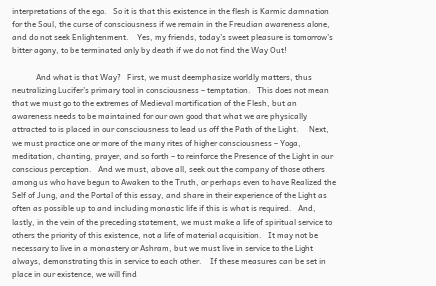interpretations of the ego.   So it is that this existence in the flesh is Karmic damnation for the Soul, the curse of consciousness if we remain in the Freudian awareness alone, and do not seek Enlightenment.    Yes, my friends, today’s sweet pleasure is tomorrow’s bitter agony, to be terminated only by death if we do not find the Way Out!

            And what is that Way?   First, we must deemphasize worldly matters, thus neutralizing Lucifer’s primary tool in consciousness – temptation.   This does not mean that we must go to the extremes of Medieval mortification of the Flesh, but an awareness needs to be maintained for our own good that what we are physically attracted to is placed in our consciousness to lead us off the Path of the Light.     Next, we must practice one or more of the many rites of higher consciousness – Yoga, meditation, chanting, prayer, and so forth – to reinforce the Presence of the Light in our conscious perception.   And we must, above all, seek out the company of those others among us who have begun to Awaken to the Truth, or perhaps even to have Realized the Self of Jung, and the Portal of this essay, and share in their experience of the Light as often as possible up to and including monastic life if this is what is required.   And, lastly, in the vein of the preceding statement, we must make a life of spiritual service to others the priority of this existence, not a life of material acquisition.   It may not be necessary to live in a monastery or Ashram, but we must live in service to the Light always, demonstrating this in service to each other.    If these measures can be set in place in our existence, we will find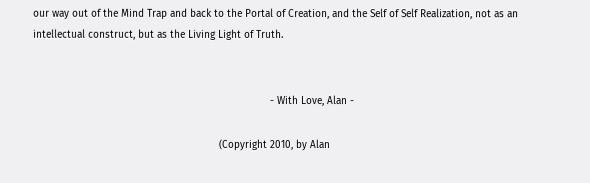our way out of the Mind Trap and back to the Portal of Creation, and the Self of Self Realization, not as an intellectual construct, but as the Living Light of Truth.


                                                                               - With Love, Alan -

                                                              (Copyright 2010, by Alan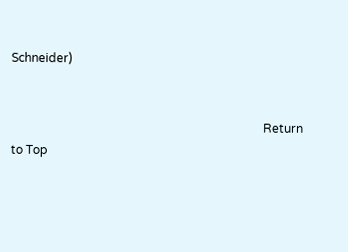Schneider)


                                                                                    Return to Top